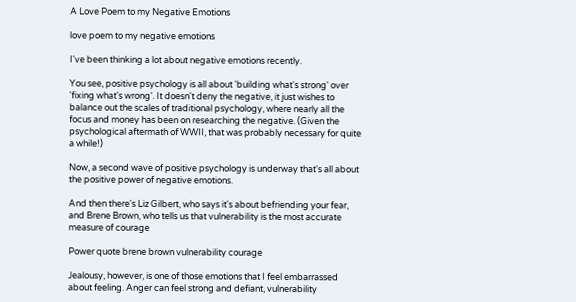A Love Poem to my Negative Emotions

love poem to my negative emotions

I've been thinking a lot about negative emotions recently.

You see, positive psychology is all about 'building what's strong' over 'fixing what's wrong'. It doesn't deny the negative, it just wishes to balance out the scales of traditional psychology, where nearly all the focus and money has been on researching the negative. (Given the psychological aftermath of WWII, that was probably necessary for quite a while!)

Now, a second wave of positive psychology is underway that's all about the positive power of negative emotions.

And then there's Liz Gilbert, who says it's about befriending your fear, and Brene Brown, who tells us that vulnerability is the most accurate measure of courage

Power quote brene brown vulnerability courage

Jealousy, however, is one of those emotions that I feel embarrassed about feeling. Anger can feel strong and defiant, vulnerability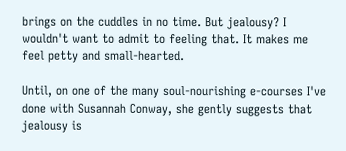brings on the cuddles in no time. But jealousy? I wouldn't want to admit to feeling that. It makes me feel petty and small-hearted.

Until, on one of the many soul-nourishing e-courses I've done with Susannah Conway, she gently suggests that jealousy is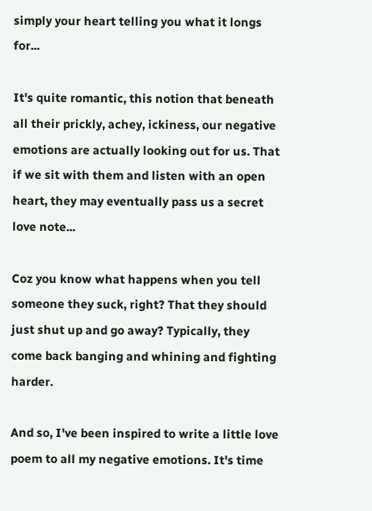simply your heart telling you what it longs for...

It's quite romantic, this notion that beneath all their prickly, achey, ickiness, our negative emotions are actually looking out for us. That if we sit with them and listen with an open heart, they may eventually pass us a secret love note...

Coz you know what happens when you tell someone they suck, right? That they should just shut up and go away? Typically, they come back banging and whining and fighting harder.

And so, I've been inspired to write a little love poem to all my negative emotions. It's time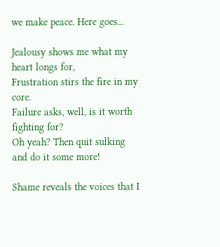we make peace. Here goes...

Jealousy shows me what my heart longs for,
Frustration stirs the fire in my core.
Failure asks, well, is it worth fighting for?
Oh yeah? Then quit sulking and do it some more!

Shame reveals the voices that I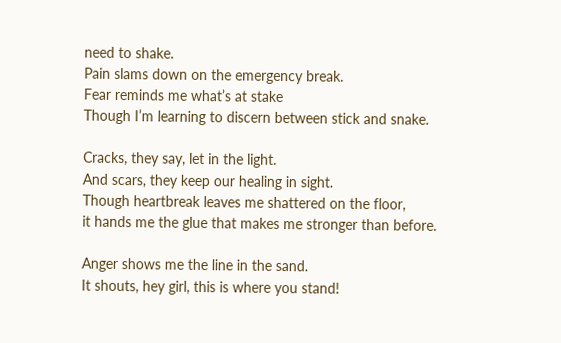need to shake.
Pain slams down on the emergency break.
Fear reminds me what’s at stake
Though I’m learning to discern between stick and snake.

Cracks, they say, let in the light.
And scars, they keep our healing in sight.
Though heartbreak leaves me shattered on the floor,
it hands me the glue that makes me stronger than before.

Anger shows me the line in the sand.
It shouts, hey girl, this is where you stand!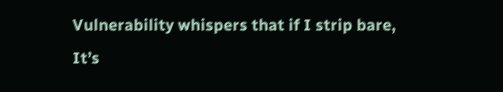Vulnerability whispers that if I strip bare,
It’s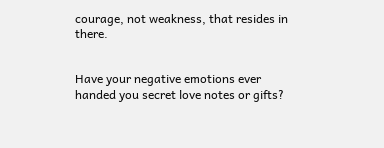courage, not weakness, that resides in there.


Have your negative emotions ever handed you secret love notes or gifts?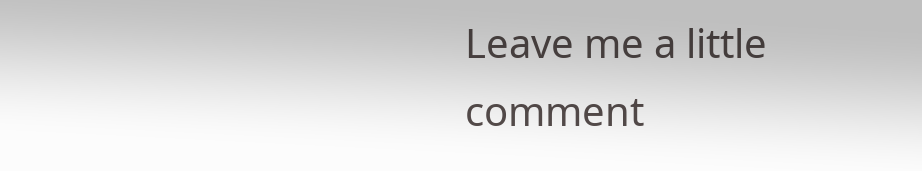Leave me a little comment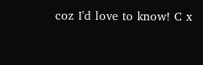coz I'd love to know! C x